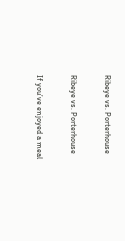Ribeye vs. Porterhouse

Ribeye vs. Porterhouse

If you’ve enjoyed a meal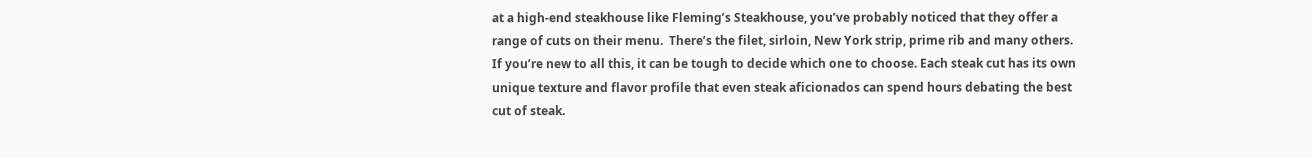at a high-end steakhouse like Fleming’s Steakhouse, you’ve probably noticed that they offer a range of cuts on their menu.  There’s the filet, sirloin, New York strip, prime rib and many others. If you’re new to all this, it can be tough to decide which one to choose. Each steak cut has its own unique texture and flavor profile that even steak aficionados can spend hours debating the best cut of steak.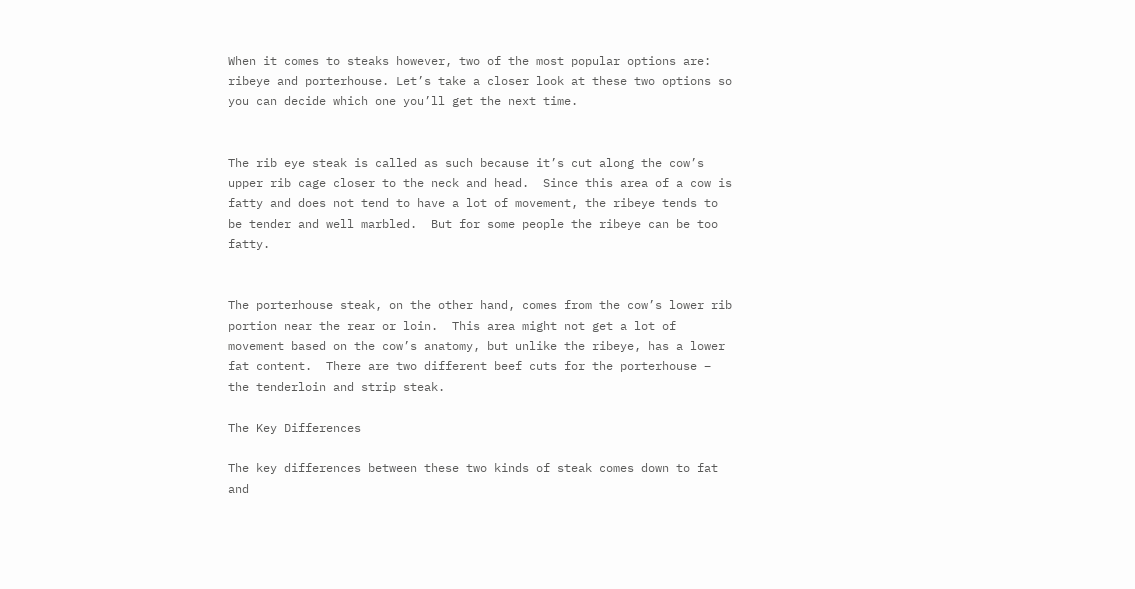When it comes to steaks however, two of the most popular options are: ribeye and porterhouse. Let’s take a closer look at these two options so you can decide which one you’ll get the next time.


The rib eye steak is called as such because it’s cut along the cow’s upper rib cage closer to the neck and head.  Since this area of a cow is fatty and does not tend to have a lot of movement, the ribeye tends to be tender and well marbled.  But for some people the ribeye can be too fatty.


The porterhouse steak, on the other hand, comes from the cow’s lower rib portion near the rear or loin.  This area might not get a lot of movement based on the cow’s anatomy, but unlike the ribeye, has a lower fat content.  There are two different beef cuts for the porterhouse – the tenderloin and strip steak.

The Key Differences

The key differences between these two kinds of steak comes down to fat and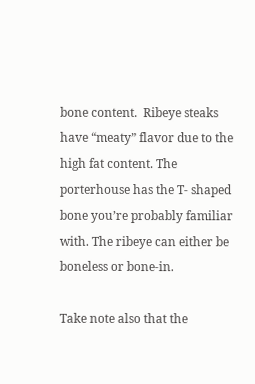bone content.  Ribeye steaks have “meaty” flavor due to the high fat content. The porterhouse has the T- shaped bone you’re probably familiar with. The ribeye can either be boneless or bone-in.

Take note also that the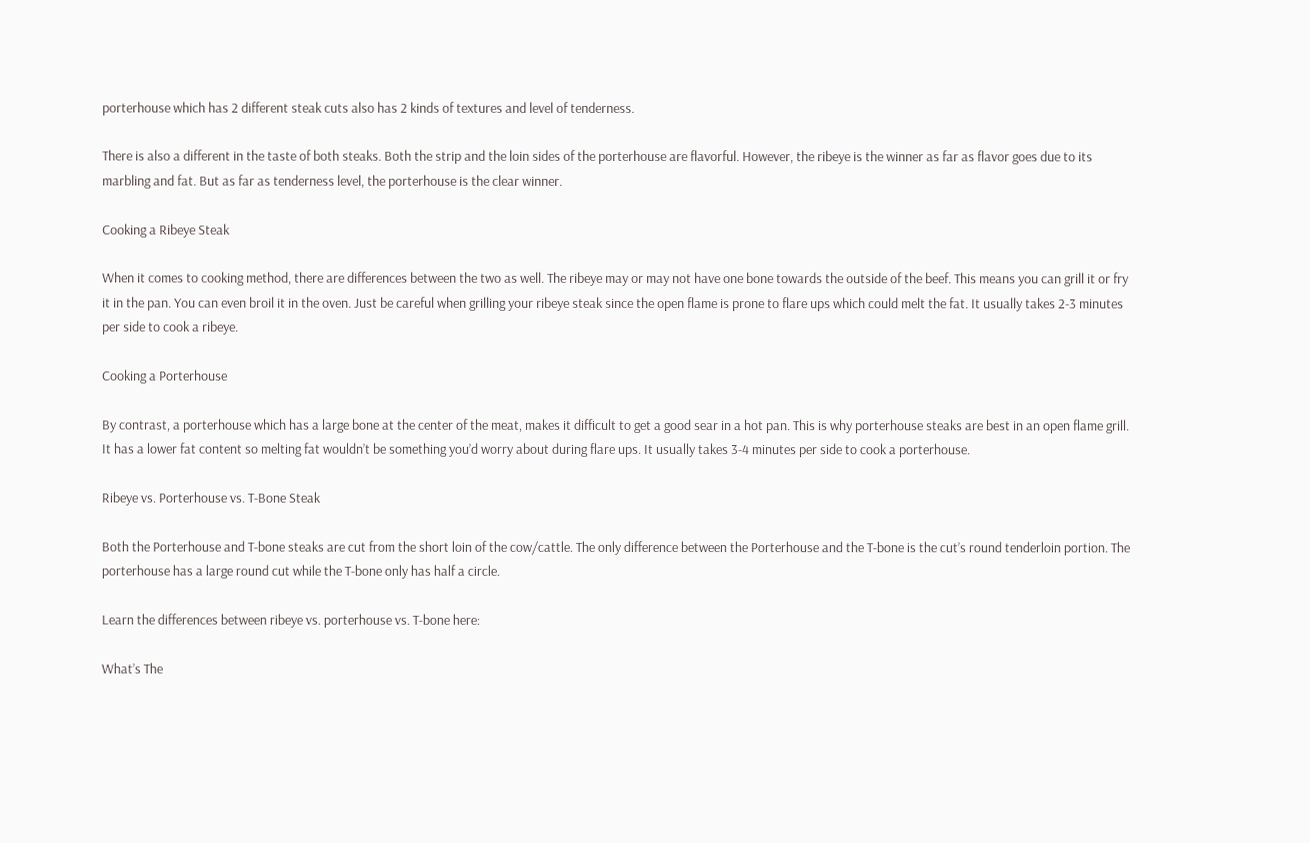porterhouse which has 2 different steak cuts also has 2 kinds of textures and level of tenderness.

There is also a different in the taste of both steaks. Both the strip and the loin sides of the porterhouse are flavorful. However, the ribeye is the winner as far as flavor goes due to its marbling and fat. But as far as tenderness level, the porterhouse is the clear winner.

Cooking a Ribeye Steak

When it comes to cooking method, there are differences between the two as well. The ribeye may or may not have one bone towards the outside of the beef. This means you can grill it or fry it in the pan. You can even broil it in the oven. Just be careful when grilling your ribeye steak since the open flame is prone to flare ups which could melt the fat. It usually takes 2-3 minutes per side to cook a ribeye.

Cooking a Porterhouse

By contrast, a porterhouse which has a large bone at the center of the meat, makes it difficult to get a good sear in a hot pan. This is why porterhouse steaks are best in an open flame grill. It has a lower fat content so melting fat wouldn’t be something you’d worry about during flare ups. It usually takes 3-4 minutes per side to cook a porterhouse.

Ribeye vs. Porterhouse vs. T-Bone Steak

Both the Porterhouse and T-bone steaks are cut from the short loin of the cow/cattle. The only difference between the Porterhouse and the T-bone is the cut’s round tenderloin portion. The porterhouse has a large round cut while the T-bone only has half a circle.

Learn the differences between ribeye vs. porterhouse vs. T-bone here:

What’s The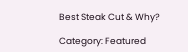Best Steak Cut & Why?

Category: Featured